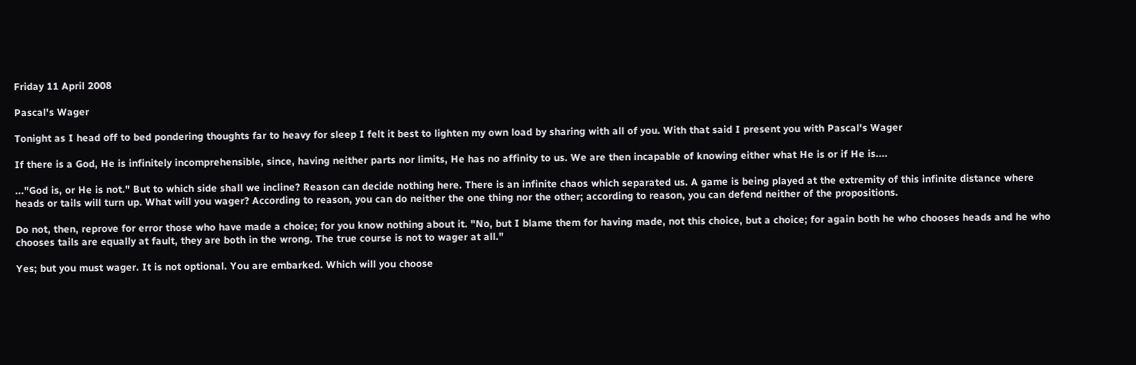Friday 11 April 2008

Pascal's Wager

Tonight as I head off to bed pondering thoughts far to heavy for sleep I felt it best to lighten my own load by sharing with all of you. With that said I present you with Pascal's Wager

If there is a God, He is infinitely incomprehensible, since, having neither parts nor limits, He has no affinity to us. We are then incapable of knowing either what He is or if He is....

..."God is, or He is not." But to which side shall we incline? Reason can decide nothing here. There is an infinite chaos which separated us. A game is being played at the extremity of this infinite distance where heads or tails will turn up. What will you wager? According to reason, you can do neither the one thing nor the other; according to reason, you can defend neither of the propositions.

Do not, then, reprove for error those who have made a choice; for you know nothing about it. "No, but I blame them for having made, not this choice, but a choice; for again both he who chooses heads and he who chooses tails are equally at fault, they are both in the wrong. The true course is not to wager at all."

Yes; but you must wager. It is not optional. You are embarked. Which will you choose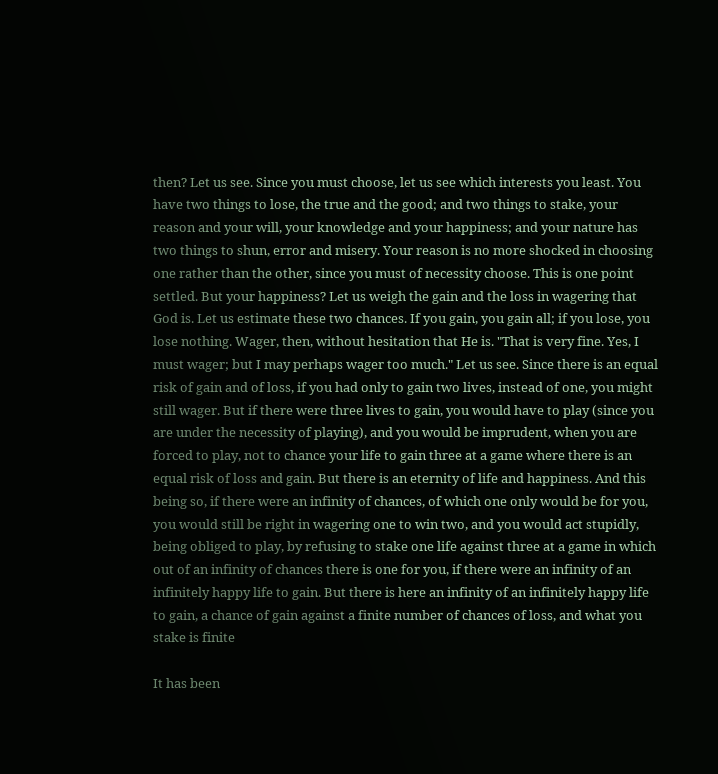then? Let us see. Since you must choose, let us see which interests you least. You have two things to lose, the true and the good; and two things to stake, your reason and your will, your knowledge and your happiness; and your nature has two things to shun, error and misery. Your reason is no more shocked in choosing one rather than the other, since you must of necessity choose. This is one point settled. But your happiness? Let us weigh the gain and the loss in wagering that God is. Let us estimate these two chances. If you gain, you gain all; if you lose, you lose nothing. Wager, then, without hesitation that He is. "That is very fine. Yes, I must wager; but I may perhaps wager too much." Let us see. Since there is an equal risk of gain and of loss, if you had only to gain two lives, instead of one, you might still wager. But if there were three lives to gain, you would have to play (since you are under the necessity of playing), and you would be imprudent, when you are forced to play, not to chance your life to gain three at a game where there is an equal risk of loss and gain. But there is an eternity of life and happiness. And this being so, if there were an infinity of chances, of which one only would be for you, you would still be right in wagering one to win two, and you would act stupidly, being obliged to play, by refusing to stake one life against three at a game in which out of an infinity of chances there is one for you, if there were an infinity of an infinitely happy life to gain. But there is here an infinity of an infinitely happy life to gain, a chance of gain against a finite number of chances of loss, and what you stake is finite

It has been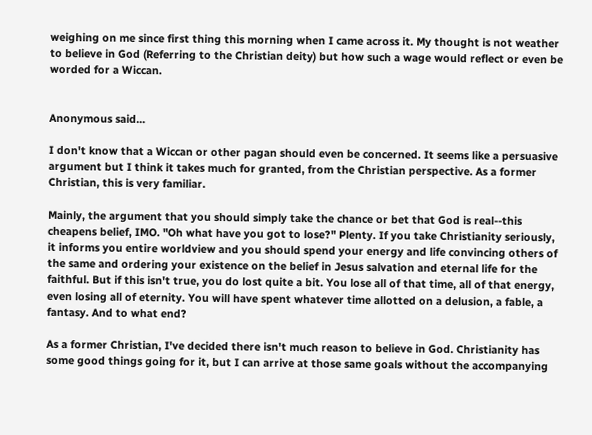weighing on me since first thing this morning when I came across it. My thought is not weather to believe in God (Referring to the Christian deity) but how such a wage would reflect or even be worded for a Wiccan.


Anonymous said...

I don't know that a Wiccan or other pagan should even be concerned. It seems like a persuasive argument but I think it takes much for granted, from the Christian perspective. As a former Christian, this is very familiar.

Mainly, the argument that you should simply take the chance or bet that God is real--this cheapens belief, IMO. "Oh what have you got to lose?" Plenty. If you take Christianity seriously, it informs you entire worldview and you should spend your energy and life convincing others of the same and ordering your existence on the belief in Jesus salvation and eternal life for the faithful. But if this isn't true, you do lost quite a bit. You lose all of that time, all of that energy, even losing all of eternity. You will have spent whatever time allotted on a delusion, a fable, a fantasy. And to what end?

As a former Christian, I've decided there isn't much reason to believe in God. Christianity has some good things going for it, but I can arrive at those same goals without the accompanying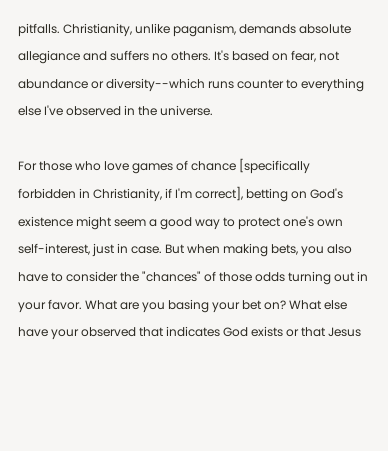pitfalls. Christianity, unlike paganism, demands absolute allegiance and suffers no others. It's based on fear, not abundance or diversity--which runs counter to everything else I've observed in the universe.

For those who love games of chance [specifically forbidden in Christianity, if I'm correct], betting on God's existence might seem a good way to protect one's own self-interest, just in case. But when making bets, you also have to consider the "chances" of those odds turning out in your favor. What are you basing your bet on? What else have your observed that indicates God exists or that Jesus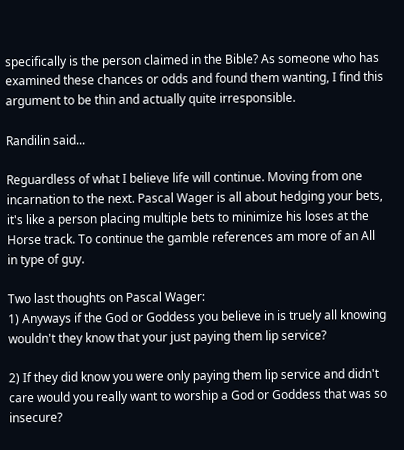specifically is the person claimed in the Bible? As someone who has examined these chances or odds and found them wanting, I find this argument to be thin and actually quite irresponsible.

Randilin said...

Reguardless of what I believe life will continue. Moving from one incarnation to the next. Pascal Wager is all about hedging your bets, it's like a person placing multiple bets to minimize his loses at the Horse track. To continue the gamble references am more of an All in type of guy.

Two last thoughts on Pascal Wager:
1) Anyways if the God or Goddess you believe in is truely all knowing wouldn't they know that your just paying them lip service?

2) If they did know you were only paying them lip service and didn't care would you really want to worship a God or Goddess that was so insecure?